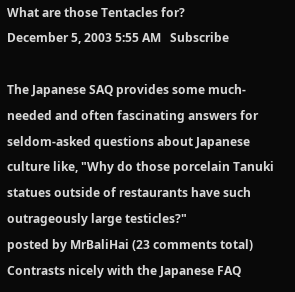What are those Tentacles for?
December 5, 2003 5:55 AM   Subscribe

The Japanese SAQ provides some much-needed and often fascinating answers for seldom-asked questions about Japanese culture like, "Why do those porcelain Tanuki statues outside of restaurants have such outrageously large testicles?"
posted by MrBaliHai (23 comments total)
Contrasts nicely with the Japanese FAQ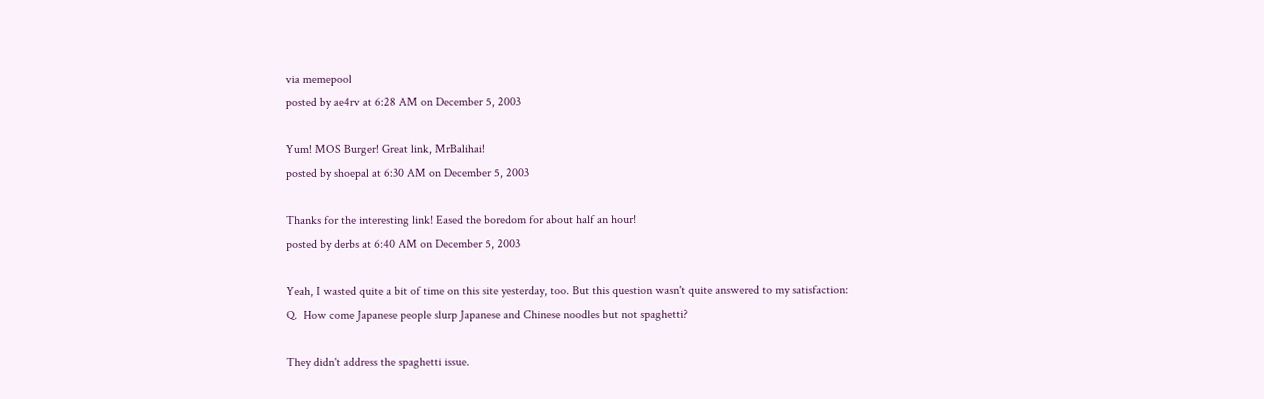via memepool
posted by ae4rv at 6:28 AM on December 5, 2003

Yum! MOS Burger! Great link, MrBalihai!
posted by shoepal at 6:30 AM on December 5, 2003

Thanks for the interesting link! Eased the boredom for about half an hour!
posted by derbs at 6:40 AM on December 5, 2003

Yeah, I wasted quite a bit of time on this site yesterday, too. But this question wasn't quite answered to my satisfaction:
Q.  How come Japanese people slurp Japanese and Chinese noodles but not spaghetti?

They didn't address the spaghetti issue.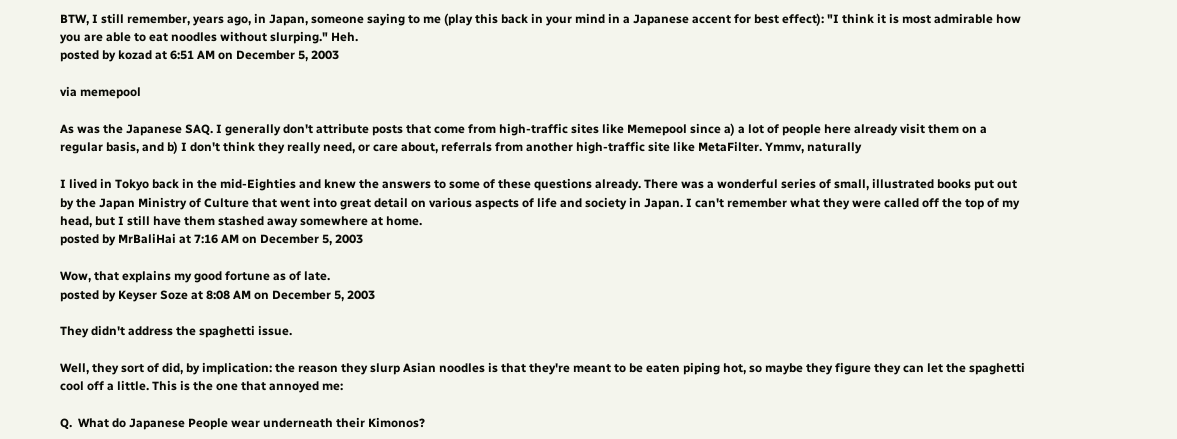BTW, I still remember, years ago, in Japan, someone saying to me (play this back in your mind in a Japanese accent for best effect): "I think it is most admirable how you are able to eat noodles without slurping." Heh.
posted by kozad at 6:51 AM on December 5, 2003

via memepool

As was the Japanese SAQ. I generally don't attribute posts that come from high-traffic sites like Memepool since a) a lot of people here already visit them on a regular basis, and b) I don't think they really need, or care about, referrals from another high-traffic site like MetaFilter. Ymmv, naturally

I lived in Tokyo back in the mid-Eighties and knew the answers to some of these questions already. There was a wonderful series of small, illustrated books put out by the Japan Ministry of Culture that went into great detail on various aspects of life and society in Japan. I can't remember what they were called off the top of my head, but I still have them stashed away somewhere at home.
posted by MrBaliHai at 7:16 AM on December 5, 2003

Wow, that explains my good fortune as of late.
posted by Keyser Soze at 8:08 AM on December 5, 2003

They didn't address the spaghetti issue.

Well, they sort of did, by implication: the reason they slurp Asian noodles is that they're meant to be eaten piping hot, so maybe they figure they can let the spaghetti cool off a little. This is the one that annoyed me:

Q.  What do Japanese People wear underneath their Kimonos?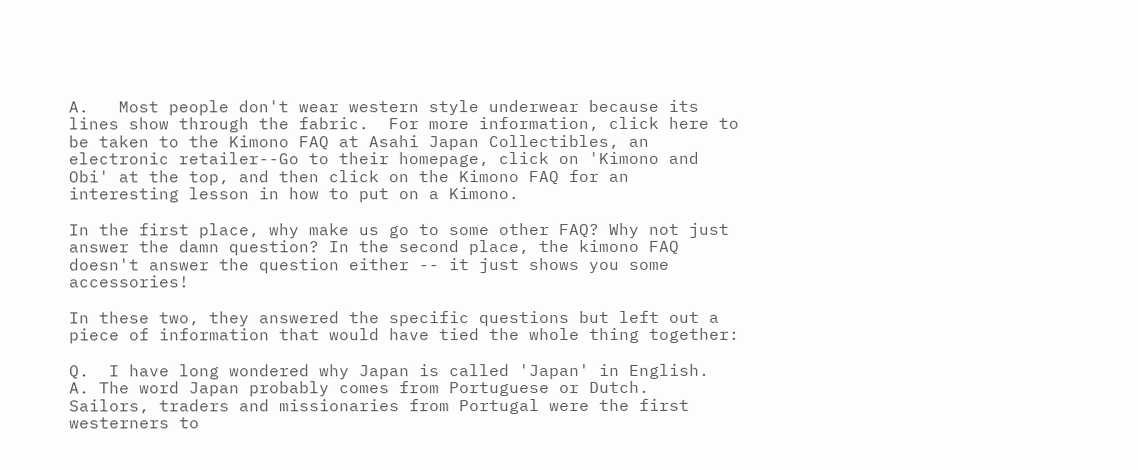A.   Most people don't wear western style underwear because its lines show through the fabric.  For more information, click here to be taken to the Kimono FAQ at Asahi Japan Collectibles, an electronic retailer--Go to their homepage, click on 'Kimono and Obi' at the top, and then click on the Kimono FAQ for an interesting lesson in how to put on a Kimono.

In the first place, why make us go to some other FAQ? Why not just answer the damn question? In the second place, the kimono FAQ doesn't answer the question either -- it just shows you some accessories!

In these two, they answered the specific questions but left out a piece of information that would have tied the whole thing together:

Q.  I have long wondered why Japan is called 'Japan' in English.
A. The word Japan probably comes from Portuguese or Dutch.  Sailors, traders and missionaries from Portugal were the first westerners to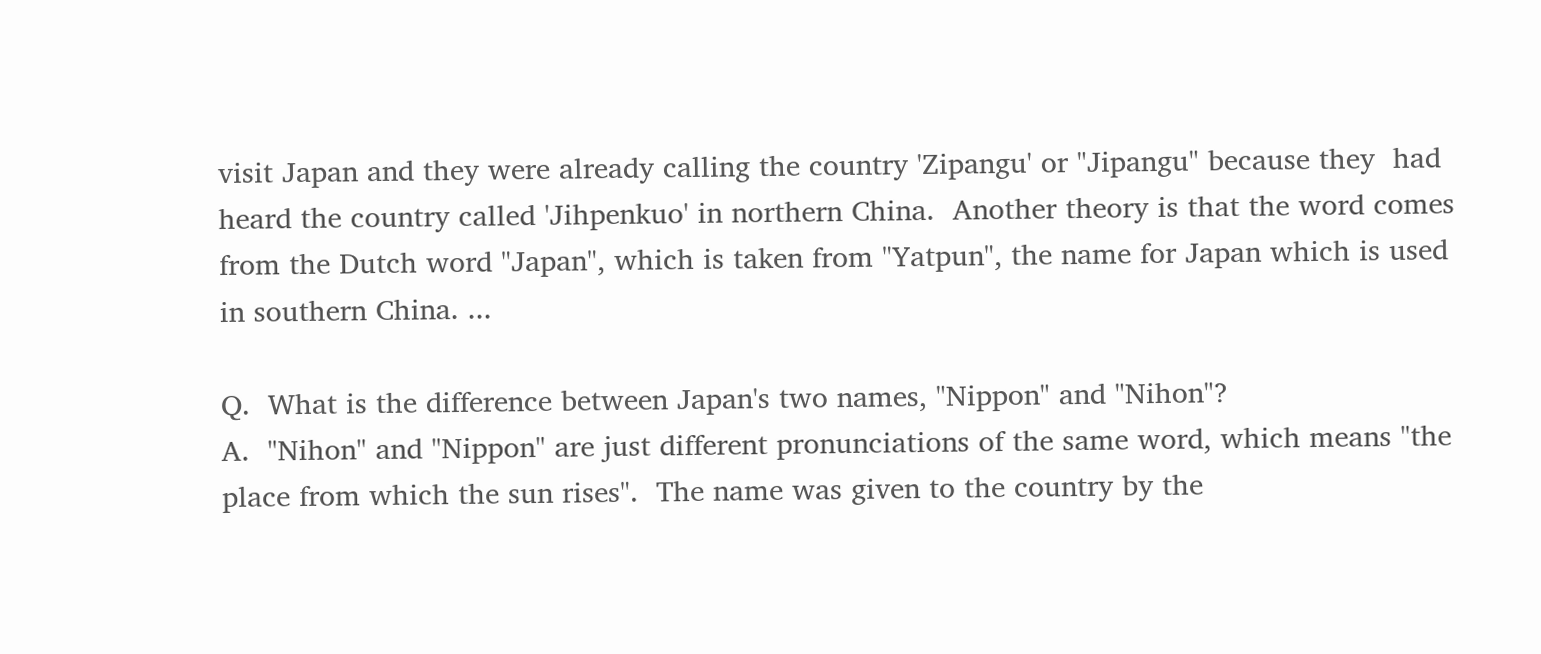visit Japan and they were already calling the country 'Zipangu' or "Jipangu" because they  had heard the country called 'Jihpenkuo' in northern China.  Another theory is that the word comes from the Dutch word "Japan", which is taken from "Yatpun", the name for Japan which is used in southern China. ...

Q.  What is the difference between Japan's two names, "Nippon" and "Nihon"?
A.  "Nihon" and "Nippon" are just different pronunciations of the same word, which means "the place from which the sun rises".  The name was given to the country by the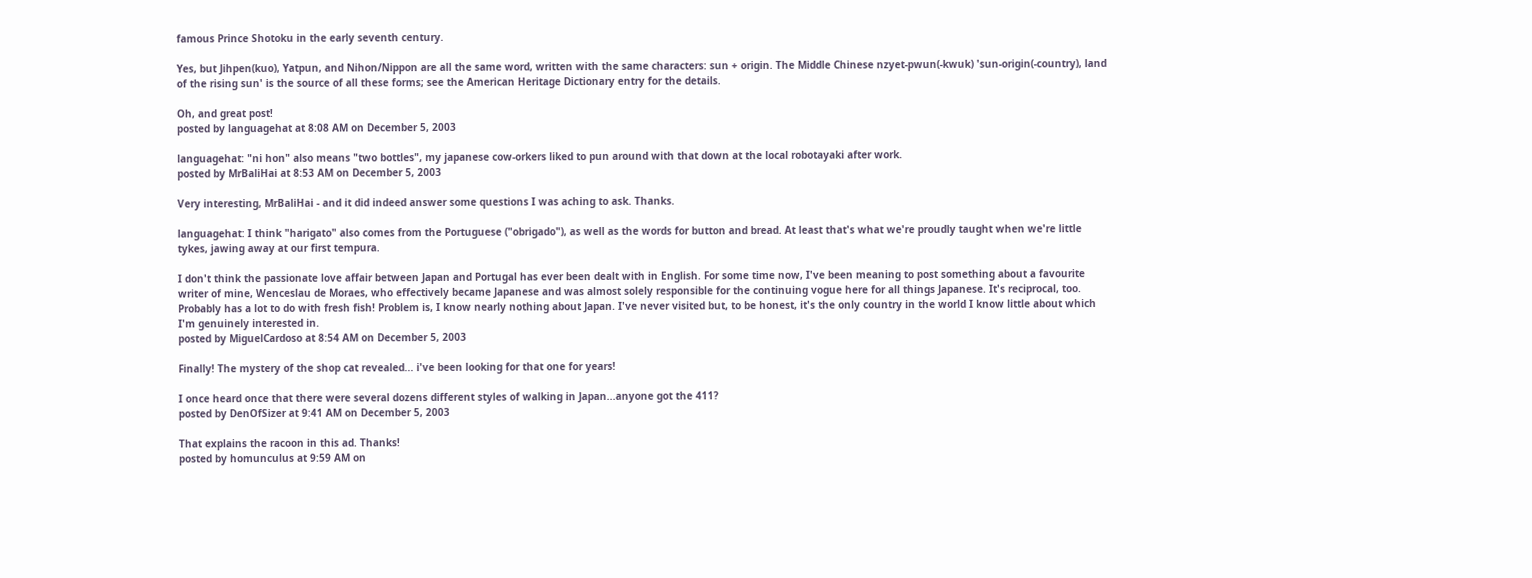famous Prince Shotoku in the early seventh century.

Yes, but Jihpen(kuo), Yatpun, and Nihon/Nippon are all the same word, written with the same characters: sun + origin. The Middle Chinese nzyet-pwun(-kwuk) 'sun-origin(-country), land of the rising sun' is the source of all these forms; see the American Heritage Dictionary entry for the details.

Oh, and great post!
posted by languagehat at 8:08 AM on December 5, 2003

languagehat: "ni hon" also means "two bottles", my japanese cow-orkers liked to pun around with that down at the local robotayaki after work.
posted by MrBaliHai at 8:53 AM on December 5, 2003

Very interesting, MrBaliHai - and it did indeed answer some questions I was aching to ask. Thanks.

languagehat: I think "harigato" also comes from the Portuguese ("obrigado"), as well as the words for button and bread. At least that's what we're proudly taught when we're little tykes, jawing away at our first tempura.

I don't think the passionate love affair between Japan and Portugal has ever been dealt with in English. For some time now, I've been meaning to post something about a favourite writer of mine, Wenceslau de Moraes, who effectively became Japanese and was almost solely responsible for the continuing vogue here for all things Japanese. It's reciprocal, too. Probably has a lot to do with fresh fish! Problem is, I know nearly nothing about Japan. I've never visited but, to be honest, it's the only country in the world I know little about which I'm genuinely interested in.
posted by MiguelCardoso at 8:54 AM on December 5, 2003

Finally! The mystery of the shop cat revealed... i've been looking for that one for years!

I once heard once that there were several dozens different styles of walking in Japan...anyone got the 411?
posted by DenOfSizer at 9:41 AM on December 5, 2003

That explains the racoon in this ad. Thanks!
posted by homunculus at 9:59 AM on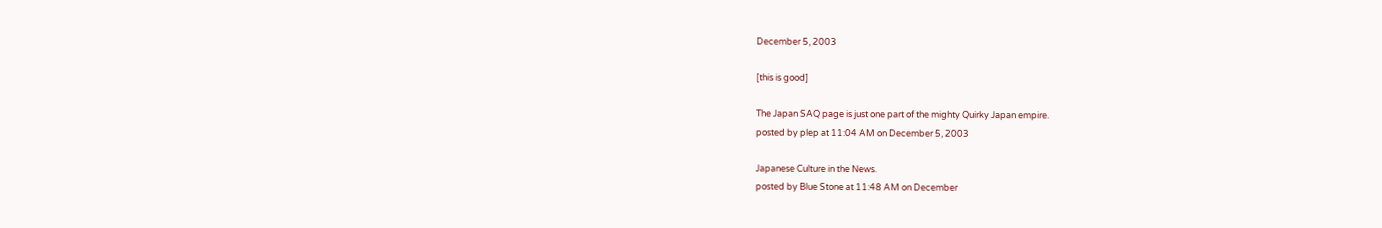December 5, 2003

[this is good]

The Japan SAQ page is just one part of the mighty Quirky Japan empire.
posted by plep at 11:04 AM on December 5, 2003

Japanese Culture in the News.
posted by Blue Stone at 11:48 AM on December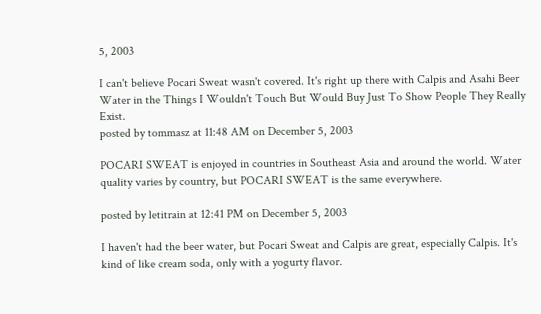5, 2003

I can't believe Pocari Sweat wasn't covered. It's right up there with Calpis and Asahi Beer Water in the Things I Wouldn't Touch But Would Buy Just To Show People They Really Exist.
posted by tommasz at 11:48 AM on December 5, 2003

POCARI SWEAT is enjoyed in countries in Southeast Asia and around the world. Water quality varies by country, but POCARI SWEAT is the same everywhere.

posted by letitrain at 12:41 PM on December 5, 2003

I haven't had the beer water, but Pocari Sweat and Calpis are great, especially Calpis. It's kind of like cream soda, only with a yogurty flavor.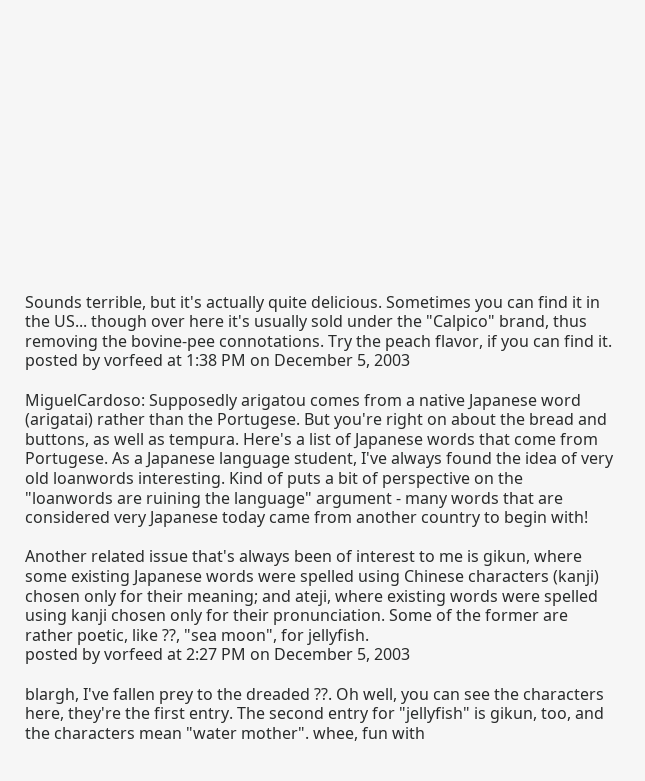Sounds terrible, but it's actually quite delicious. Sometimes you can find it in the US... though over here it's usually sold under the "Calpico" brand, thus removing the bovine-pee connotations. Try the peach flavor, if you can find it.
posted by vorfeed at 1:38 PM on December 5, 2003

MiguelCardoso: Supposedly arigatou comes from a native Japanese word (arigatai) rather than the Portugese. But you're right on about the bread and buttons, as well as tempura. Here's a list of Japanese words that come from Portugese. As a Japanese language student, I've always found the idea of very old loanwords interesting. Kind of puts a bit of perspective on the "loanwords are ruining the language" argument - many words that are considered very Japanese today came from another country to begin with!

Another related issue that's always been of interest to me is gikun, where some existing Japanese words were spelled using Chinese characters (kanji) chosen only for their meaning; and ateji, where existing words were spelled using kanji chosen only for their pronunciation. Some of the former are rather poetic, like ??, "sea moon", for jellyfish.
posted by vorfeed at 2:27 PM on December 5, 2003

blargh, I've fallen prey to the dreaded ??. Oh well, you can see the characters here, they're the first entry. The second entry for "jellyfish" is gikun, too, and the characters mean "water mother". whee, fun with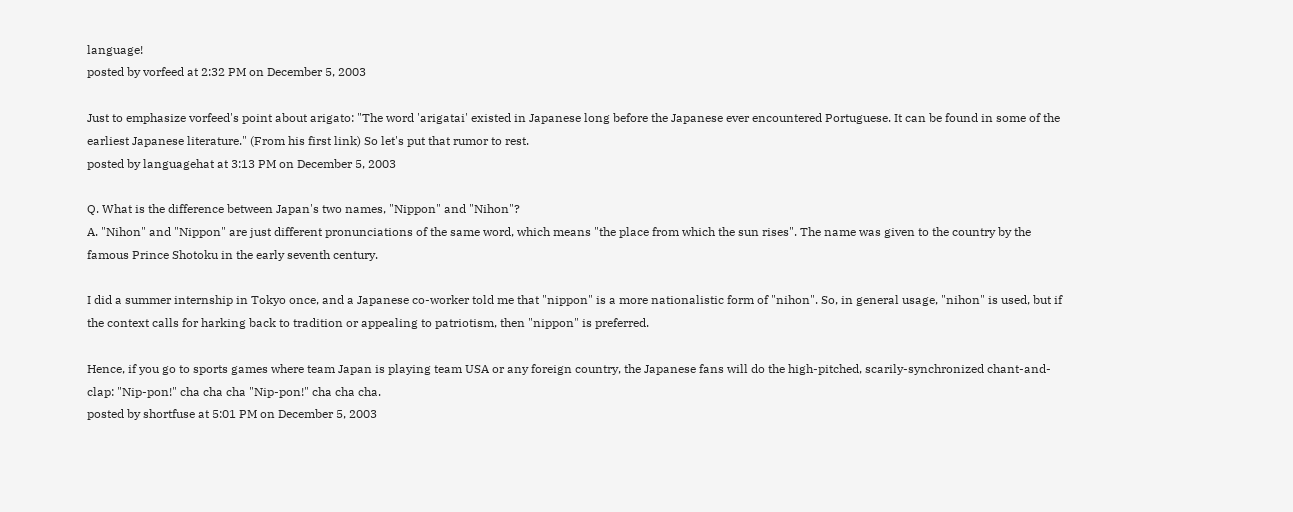language!
posted by vorfeed at 2:32 PM on December 5, 2003

Just to emphasize vorfeed's point about arigato: "The word 'arigatai' existed in Japanese long before the Japanese ever encountered Portuguese. It can be found in some of the earliest Japanese literature." (From his first link) So let's put that rumor to rest.
posted by languagehat at 3:13 PM on December 5, 2003

Q. What is the difference between Japan's two names, "Nippon" and "Nihon"?
A. "Nihon" and "Nippon" are just different pronunciations of the same word, which means "the place from which the sun rises". The name was given to the country by the famous Prince Shotoku in the early seventh century.

I did a summer internship in Tokyo once, and a Japanese co-worker told me that "nippon" is a more nationalistic form of "nihon". So, in general usage, "nihon" is used, but if the context calls for harking back to tradition or appealing to patriotism, then "nippon" is preferred.

Hence, if you go to sports games where team Japan is playing team USA or any foreign country, the Japanese fans will do the high-pitched, scarily-synchronized chant-and-clap: "Nip-pon!" cha cha cha "Nip-pon!" cha cha cha.
posted by shortfuse at 5:01 PM on December 5, 2003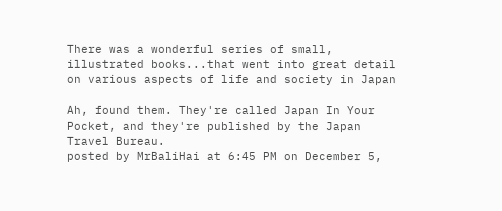There was a wonderful series of small, illustrated books...that went into great detail on various aspects of life and society in Japan

Ah, found them. They're called Japan In Your Pocket, and they're published by the Japan Travel Bureau.
posted by MrBaliHai at 6:45 PM on December 5,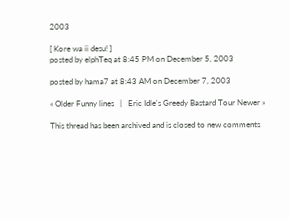2003

[ Kore wa ii desu! ]
posted by elphTeq at 8:45 PM on December 5, 2003

posted by hama7 at 8:43 AM on December 7, 2003

« Older Funny lines   |   Eric Idle's Greedy Bastard Tour Newer »

This thread has been archived and is closed to new comments